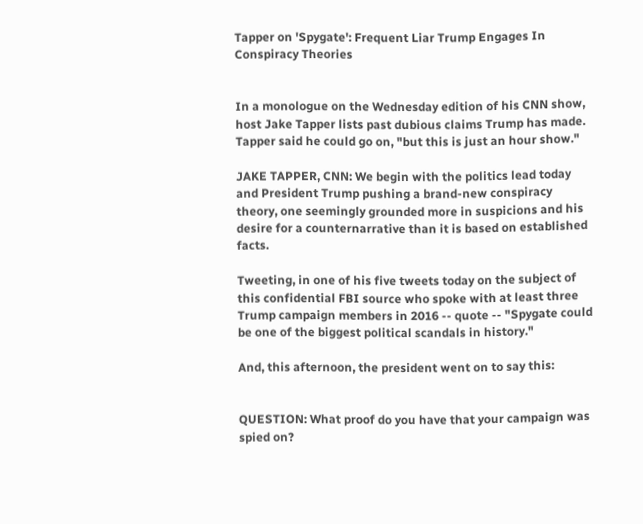Tapper on 'Spygate': Frequent Liar Trump Engages In Conspiracy Theories


In a monologue on the Wednesday edition of his CNN show, host Jake Tapper lists past dubious claims Trump has made. Tapper said he could go on, "but this is just an hour show."

JAKE TAPPER, CNN: We begin with the politics lead today and President Trump pushing a brand-new conspiracy theory, one seemingly grounded more in suspicions and his desire for a counternarrative than it is based on established facts.

Tweeting, in one of his five tweets today on the subject of this confidential FBI source who spoke with at least three Trump campaign members in 2016 -- quote -- "Spygate could be one of the biggest political scandals in history."

And, this afternoon, the president went on to say this:


QUESTION: What proof do you have that your campaign was spied on?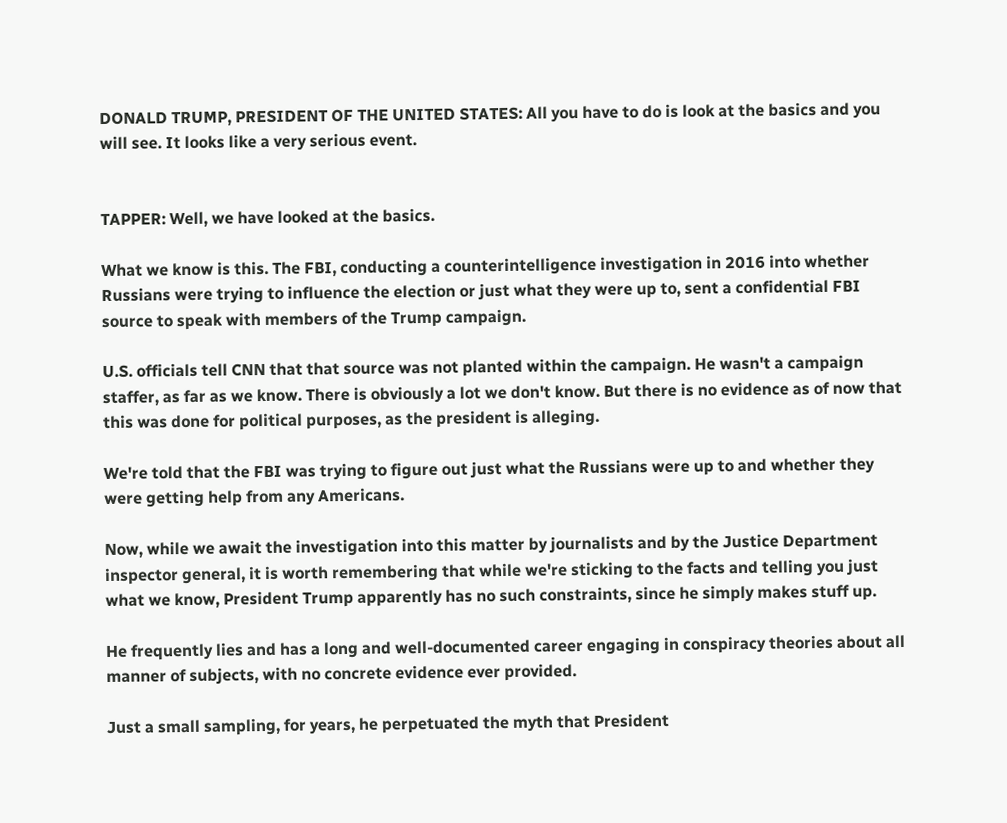DONALD TRUMP, PRESIDENT OF THE UNITED STATES: All you have to do is look at the basics and you will see. It looks like a very serious event.


TAPPER: Well, we have looked at the basics.

What we know is this. The FBI, conducting a counterintelligence investigation in 2016 into whether Russians were trying to influence the election or just what they were up to, sent a confidential FBI source to speak with members of the Trump campaign.

U.S. officials tell CNN that that source was not planted within the campaign. He wasn't a campaign staffer, as far as we know. There is obviously a lot we don't know. But there is no evidence as of now that this was done for political purposes, as the president is alleging.

We're told that the FBI was trying to figure out just what the Russians were up to and whether they were getting help from any Americans.

Now, while we await the investigation into this matter by journalists and by the Justice Department inspector general, it is worth remembering that while we're sticking to the facts and telling you just what we know, President Trump apparently has no such constraints, since he simply makes stuff up.

He frequently lies and has a long and well-documented career engaging in conspiracy theories about all manner of subjects, with no concrete evidence ever provided.

Just a small sampling, for years, he perpetuated the myth that President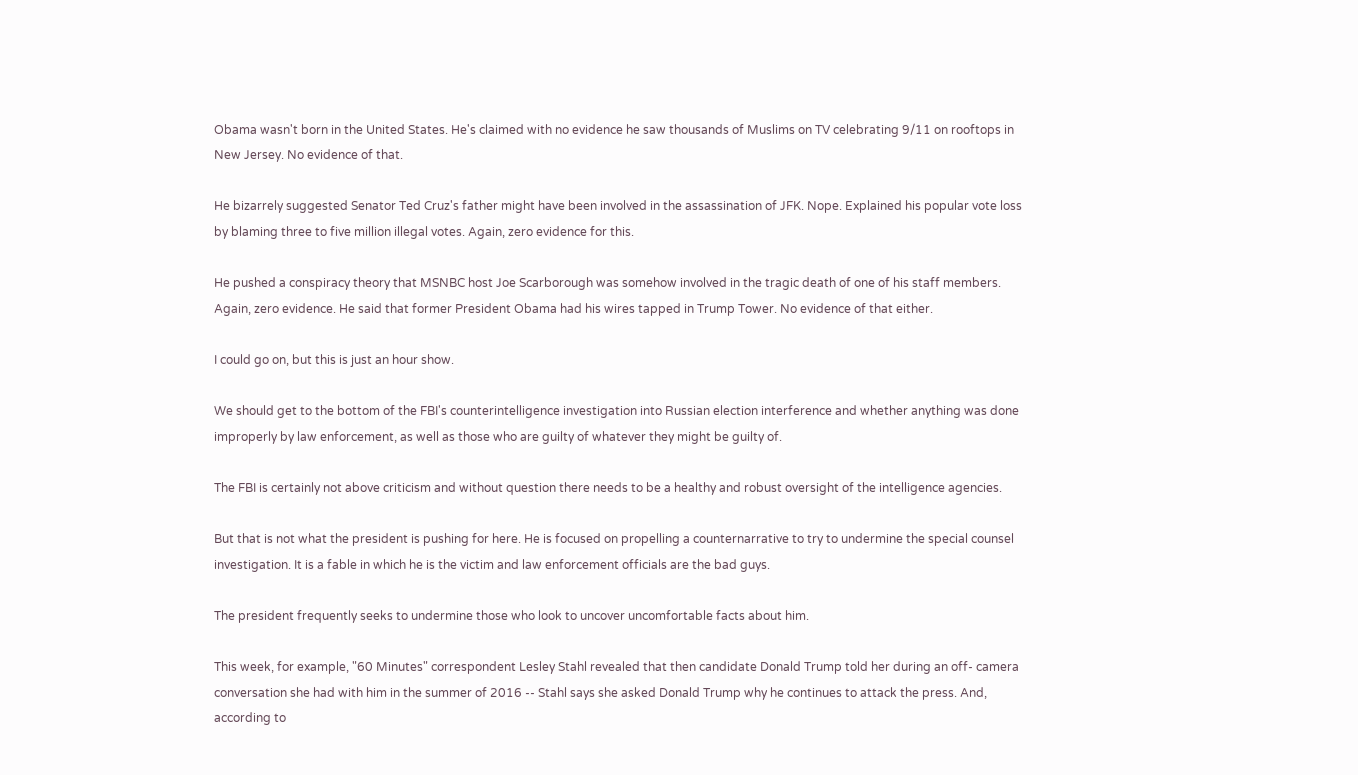Obama wasn't born in the United States. He's claimed with no evidence he saw thousands of Muslims on TV celebrating 9/11 on rooftops in New Jersey. No evidence of that.

He bizarrely suggested Senator Ted Cruz's father might have been involved in the assassination of JFK. Nope. Explained his popular vote loss by blaming three to five million illegal votes. Again, zero evidence for this.

He pushed a conspiracy theory that MSNBC host Joe Scarborough was somehow involved in the tragic death of one of his staff members. Again, zero evidence. He said that former President Obama had his wires tapped in Trump Tower. No evidence of that either.

I could go on, but this is just an hour show.

We should get to the bottom of the FBI's counterintelligence investigation into Russian election interference and whether anything was done improperly by law enforcement, as well as those who are guilty of whatever they might be guilty of.

The FBI is certainly not above criticism and without question there needs to be a healthy and robust oversight of the intelligence agencies.

But that is not what the president is pushing for here. He is focused on propelling a counternarrative to try to undermine the special counsel investigation. It is a fable in which he is the victim and law enforcement officials are the bad guys.

The president frequently seeks to undermine those who look to uncover uncomfortable facts about him.

This week, for example, "60 Minutes" correspondent Lesley Stahl revealed that then candidate Donald Trump told her during an off- camera conversation she had with him in the summer of 2016 -- Stahl says she asked Donald Trump why he continues to attack the press. And, according to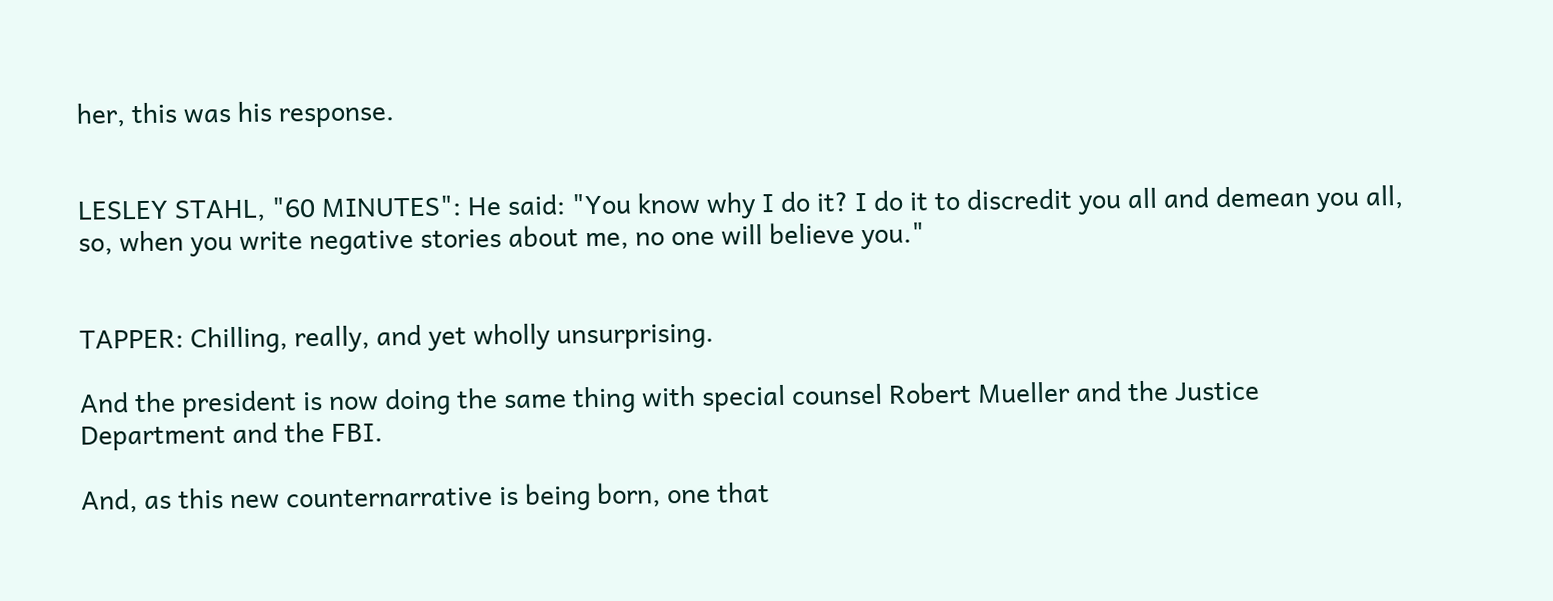her, this was his response.


LESLEY STAHL, "60 MINUTES": He said: "You know why I do it? I do it to discredit you all and demean you all, so, when you write negative stories about me, no one will believe you."


TAPPER: Chilling, really, and yet wholly unsurprising.

And the president is now doing the same thing with special counsel Robert Mueller and the Justice Department and the FBI.

And, as this new counternarrative is being born, one that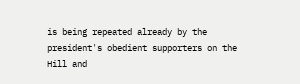is being repeated already by the president's obedient supporters on the Hill and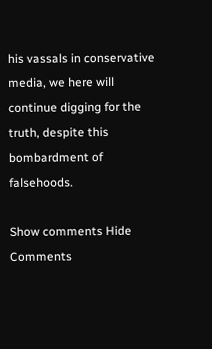his vassals in conservative media, we here will continue digging for the truth, despite this bombardment of falsehoods.

Show comments Hide Comments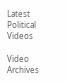Latest Political Videos

Video Archives